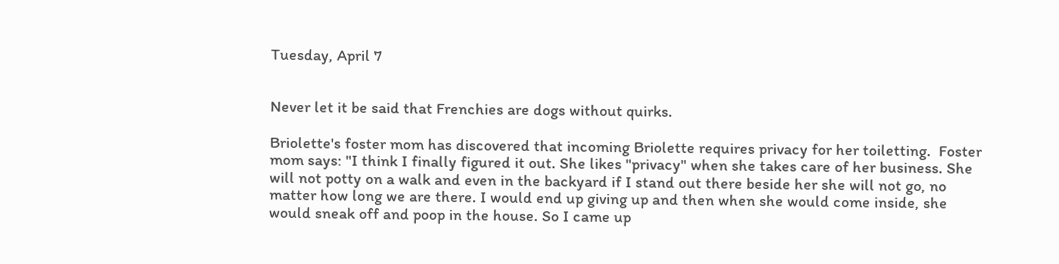Tuesday, April 7


Never let it be said that Frenchies are dogs without quirks.

Briolette's foster mom has discovered that incoming Briolette requires privacy for her toiletting.  Foster mom says: "I think I finally figured it out. She likes "privacy" when she takes care of her business. She will not potty on a walk and even in the backyard if I stand out there beside her she will not go, no matter how long we are there. I would end up giving up and then when she would come inside, she would sneak off and poop in the house. So I came up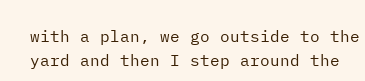with a plan, we go outside to the yard and then I step around the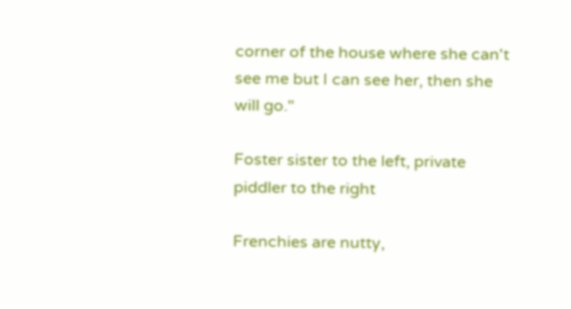corner of the house where she can't see me but I can see her, then she will go."

Foster sister to the left, private piddler to the right

Frenchies are nutty,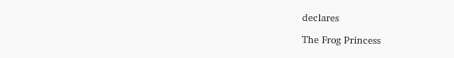declares

The Frog Princess